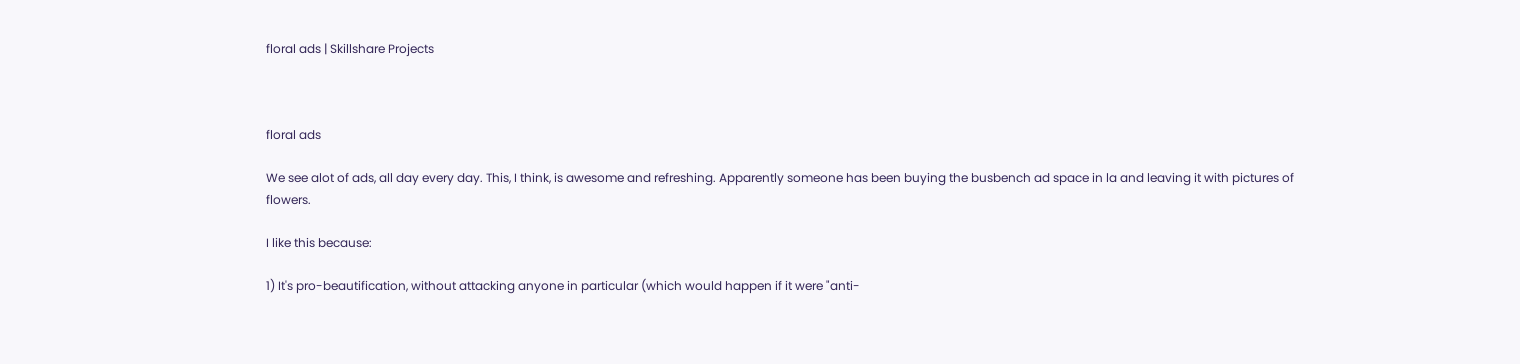floral ads | Skillshare Projects



floral ads

We see alot of ads, all day every day. This, I think, is awesome and refreshing. Apparently someone has been buying the busbench ad space in la and leaving it with pictures of flowers.

I like this because:

1) It's pro-beautification, without attacking anyone in particular (which would happen if it were "anti-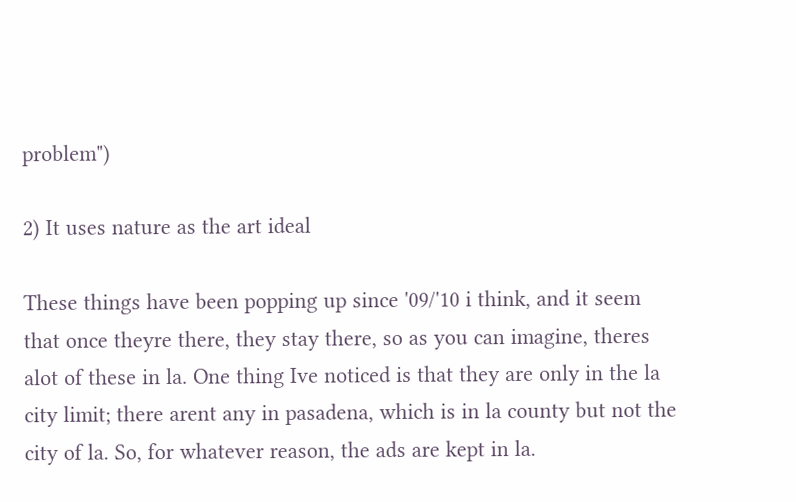problem")

2) It uses nature as the art ideal

These things have been popping up since '09/'10 i think, and it seem that once theyre there, they stay there, so as you can imagine, theres alot of these in la. One thing Ive noticed is that they are only in the la city limit; there arent any in pasadena, which is in la county but not the city of la. So, for whatever reason, the ads are kept in la.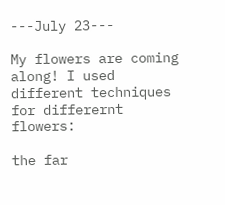---July 23---

My flowers are coming along! I used different techniques for differernt flowers:

the far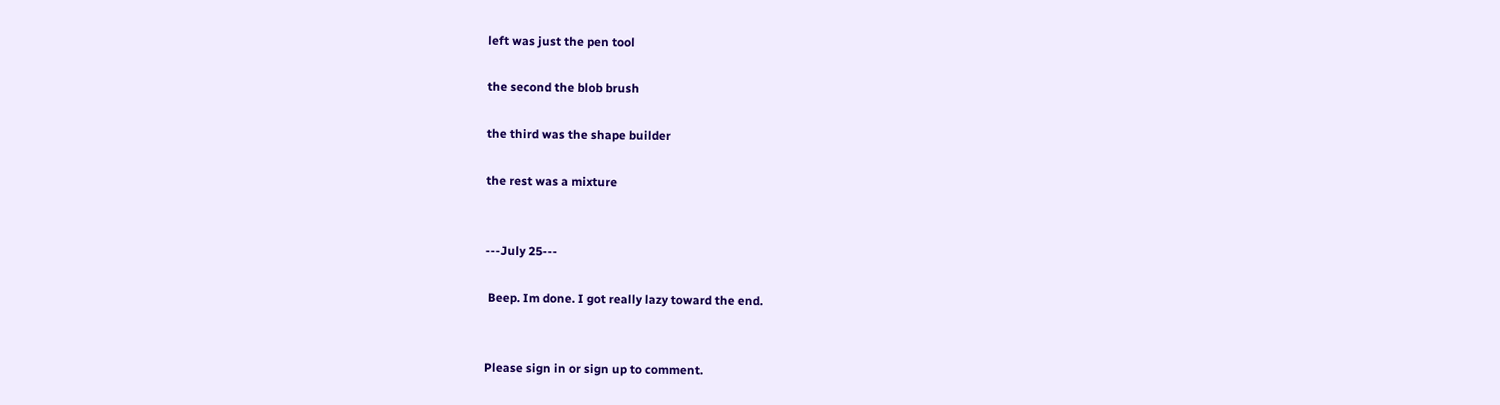left was just the pen tool

the second the blob brush

the third was the shape builder

the rest was a mixture


---July 25---

 Beep. Im done. I got really lazy toward the end.


Please sign in or sign up to comment.